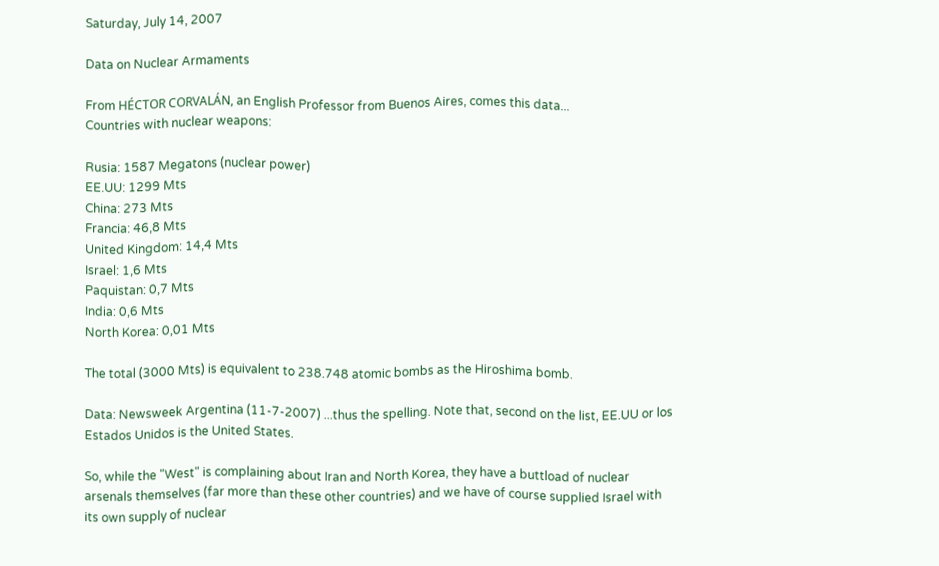Saturday, July 14, 2007

Data on Nuclear Armaments

From HÉCTOR CORVALÁN, an English Professor from Buenos Aires, comes this data...
Countries with nuclear weapons:

Rusia: 1587 Megatons (nuclear power)
EE.UU: 1299 Mts
China: 273 Mts
Francia: 46,8 Mts
United Kingdom: 14,4 Mts
Israel: 1,6 Mts
Paquistan: 0,7 Mts
India: 0,6 Mts
North Korea: 0,01 Mts

The total (3000 Mts) is equivalent to 238.748 atomic bombs as the Hiroshima bomb.

Data: Newsweek Argentina (11-7-2007) ...thus the spelling. Note that, second on the list, EE.UU or los Estados Unidos is the United States.

So, while the "West" is complaining about Iran and North Korea, they have a buttload of nuclear arsenals themselves (far more than these other countries) and we have of course supplied Israel with its own supply of nuclear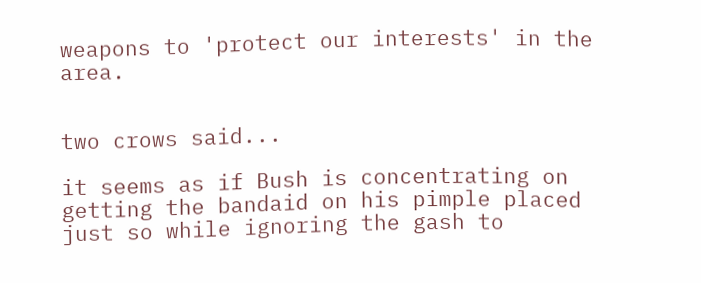weapons to 'protect our interests' in the area.


two crows said...

it seems as if Bush is concentrating on getting the bandaid on his pimple placed just so while ignoring the gash to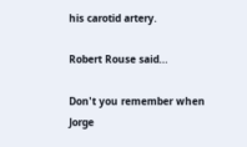his carotid artery.

Robert Rouse said...

Don't you remember when Jorge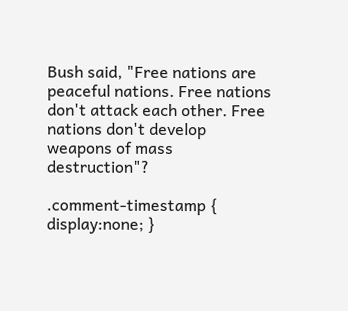Bush said, "Free nations are peaceful nations. Free nations don't attack each other. Free nations don't develop weapons of mass destruction"?

.comment-timestamp { display:none; }